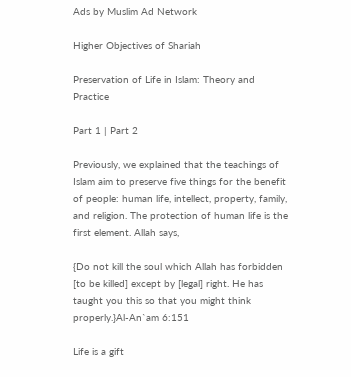Ads by Muslim Ad Network

Higher Objectives of Shariah

Preservation of Life in Islam: Theory and Practice

Part 1 | Part 2

Previously, we explained that the teachings of Islam aim to preserve five things for the benefit of people: human life, intellect, property, family, and religion. The protection of human life is the first element. Allah says,

{Do not kill the soul which Allah has forbidden [to be killed] except by [legal] right. He has taught you this so that you might think properly.}Al-An`am 6:151

Life is a gift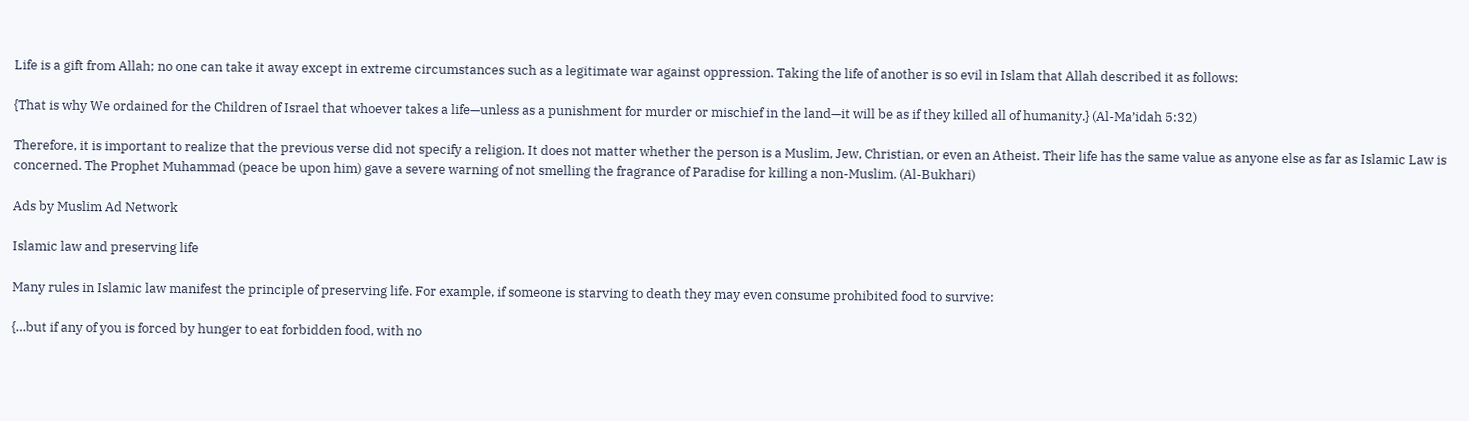Life is a gift from Allah; no one can take it away except in extreme circumstances such as a legitimate war against oppression. Taking the life of another is so evil in Islam that Allah described it as follows:

{That is why We ordained for the Children of Israel that whoever takes a life—unless as a punishment for murder or mischief in the land—it will be as if they killed all of humanity.} (Al-Ma’idah 5:32)

Therefore, it is important to realize that the previous verse did not specify a religion. It does not matter whether the person is a Muslim, Jew, Christian, or even an Atheist. Their life has the same value as anyone else as far as Islamic Law is concerned. The Prophet Muhammad (peace be upon him) gave a severe warning of not smelling the fragrance of Paradise for killing a non-Muslim. (Al-Bukhari)

Ads by Muslim Ad Network

Islamic law and preserving life

Many rules in Islamic law manifest the principle of preserving life. For example, if someone is starving to death they may even consume prohibited food to survive:

{…but if any of you is forced by hunger to eat forbidden food, with no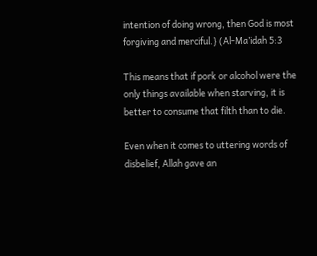intention of doing wrong, then God is most forgiving and merciful.} (Al-Ma’idah 5:3

This means that if pork or alcohol were the only things available when starving, it is better to consume that filth than to die.

Even when it comes to uttering words of disbelief, Allah gave an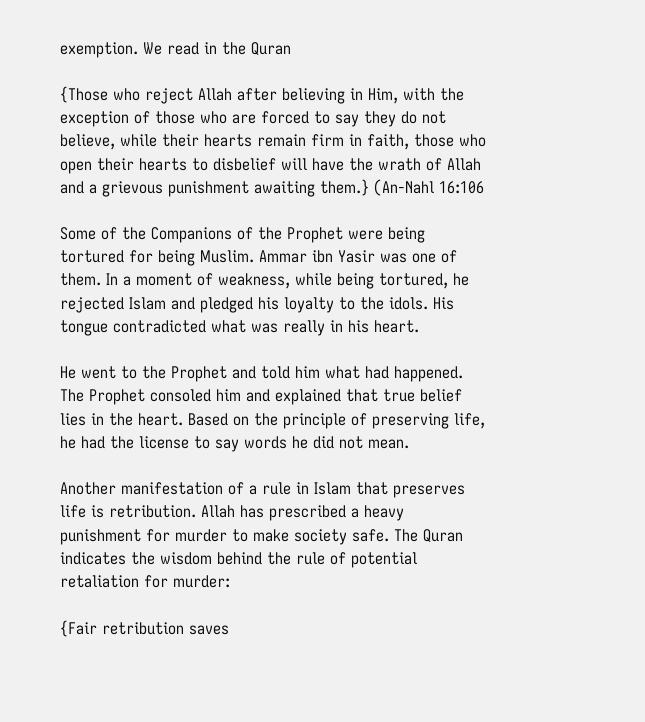exemption. We read in the Quran

{Those who reject Allah after believing in Him, with the exception of those who are forced to say they do not believe, while their hearts remain firm in faith, those who open their hearts to disbelief will have the wrath of Allah and a grievous punishment awaiting them.} (An-Nahl 16:106

Some of the Companions of the Prophet were being tortured for being Muslim. Ammar ibn Yasir was one of them. In a moment of weakness, while being tortured, he rejected Islam and pledged his loyalty to the idols. His tongue contradicted what was really in his heart.

He went to the Prophet and told him what had happened. The Prophet consoled him and explained that true belief lies in the heart. Based on the principle of preserving life, he had the license to say words he did not mean.

Another manifestation of a rule in Islam that preserves life is retribution. Allah has prescribed a heavy punishment for murder to make society safe. The Quran indicates the wisdom behind the rule of potential retaliation for murder:

{Fair retribution saves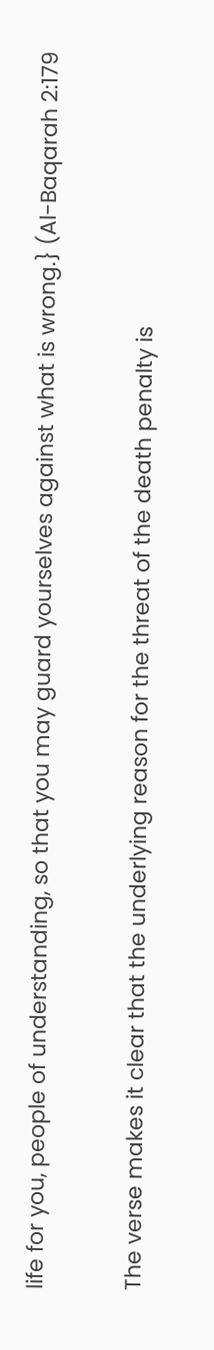life for you, people of understanding, so that you may guard yourselves against what is wrong.} (Al-Baqarah 2:179

The verse makes it clear that the underlying reason for the threat of the death penalty is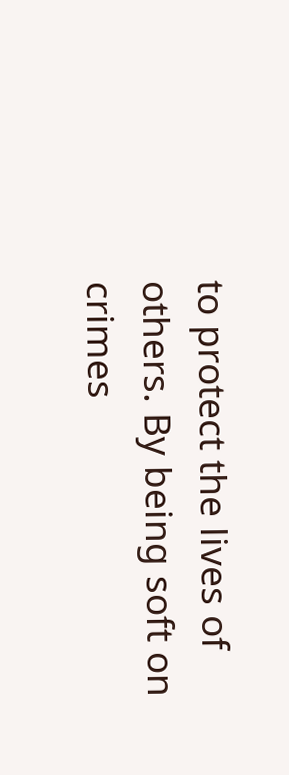to protect the lives of others. By being soft on crimes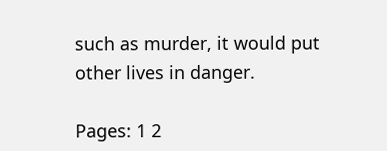such as murder, it would put other lives in danger.

Pages: 1 2